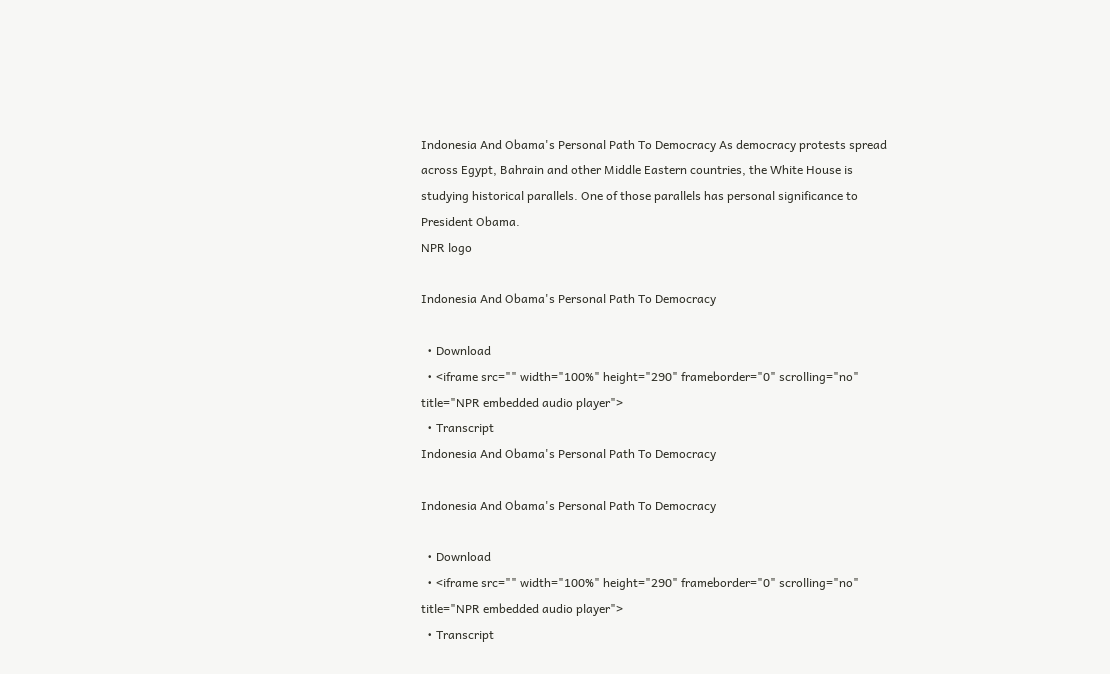Indonesia And Obama's Personal Path To Democracy As democracy protests spread across Egypt, Bahrain and other Middle Eastern countries, the White House is studying historical parallels. One of those parallels has personal significance to President Obama.
NPR logo

Indonesia And Obama's Personal Path To Democracy

  • Download
  • <iframe src="" width="100%" height="290" frameborder="0" scrolling="no" title="NPR embedded audio player">
  • Transcript
Indonesia And Obama's Personal Path To Democracy

Indonesia And Obama's Personal Path To Democracy

  • Download
  • <iframe src="" width="100%" height="290" frameborder="0" scrolling="no" title="NPR embedded audio player">
  • Transcript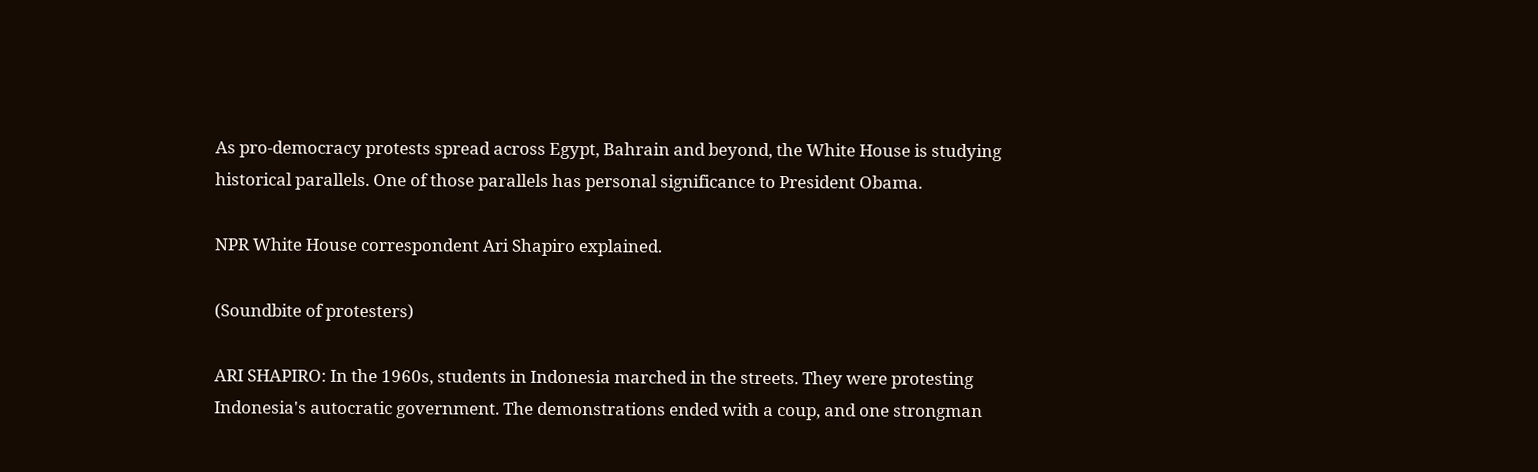As pro-democracy protests spread across Egypt, Bahrain and beyond, the White House is studying historical parallels. One of those parallels has personal significance to President Obama.

NPR White House correspondent Ari Shapiro explained.

(Soundbite of protesters)

ARI SHAPIRO: In the 1960s, students in Indonesia marched in the streets. They were protesting Indonesia's autocratic government. The demonstrations ended with a coup, and one strongman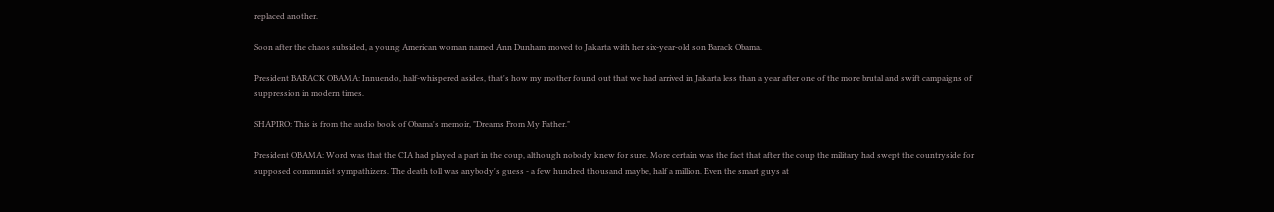replaced another.

Soon after the chaos subsided, a young American woman named Ann Dunham moved to Jakarta with her six-year-old son Barack Obama.

President BARACK OBAMA: Innuendo, half-whispered asides, that's how my mother found out that we had arrived in Jakarta less than a year after one of the more brutal and swift campaigns of suppression in modern times.

SHAPIRO: This is from the audio book of Obama's memoir, "Dreams From My Father."

President OBAMA: Word was that the CIA had played a part in the coup, although nobody knew for sure. More certain was the fact that after the coup the military had swept the countryside for supposed communist sympathizers. The death toll was anybody's guess - a few hundred thousand maybe, half a million. Even the smart guys at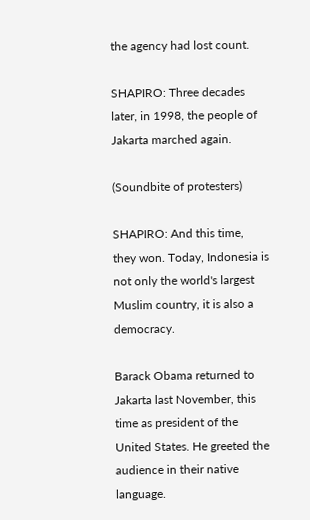the agency had lost count.

SHAPIRO: Three decades later, in 1998, the people of Jakarta marched again.

(Soundbite of protesters)

SHAPIRO: And this time, they won. Today, Indonesia is not only the world's largest Muslim country, it is also a democracy.

Barack Obama returned to Jakarta last November, this time as president of the United States. He greeted the audience in their native language.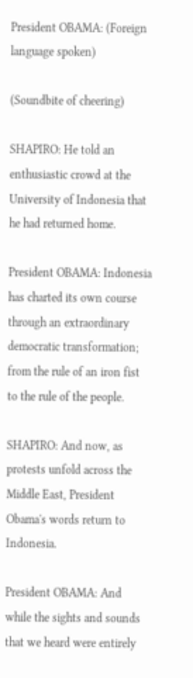President OBAMA: (Foreign language spoken)

(Soundbite of cheering)

SHAPIRO: He told an enthusiastic crowd at the University of Indonesia that he had returned home.

President OBAMA: Indonesia has charted its own course through an extraordinary democratic transformation; from the rule of an iron fist to the rule of the people.

SHAPIRO: And now, as protests unfold across the Middle East, President Obama's words return to Indonesia.

President OBAMA: And while the sights and sounds that we heard were entirely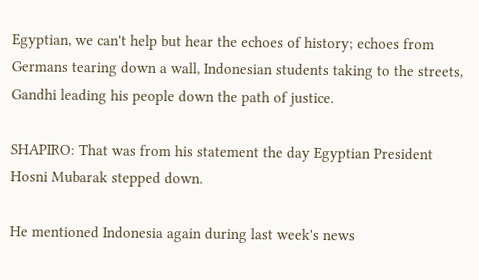Egyptian, we can't help but hear the echoes of history; echoes from Germans tearing down a wall, Indonesian students taking to the streets, Gandhi leading his people down the path of justice.

SHAPIRO: That was from his statement the day Egyptian President Hosni Mubarak stepped down.

He mentioned Indonesia again during last week's news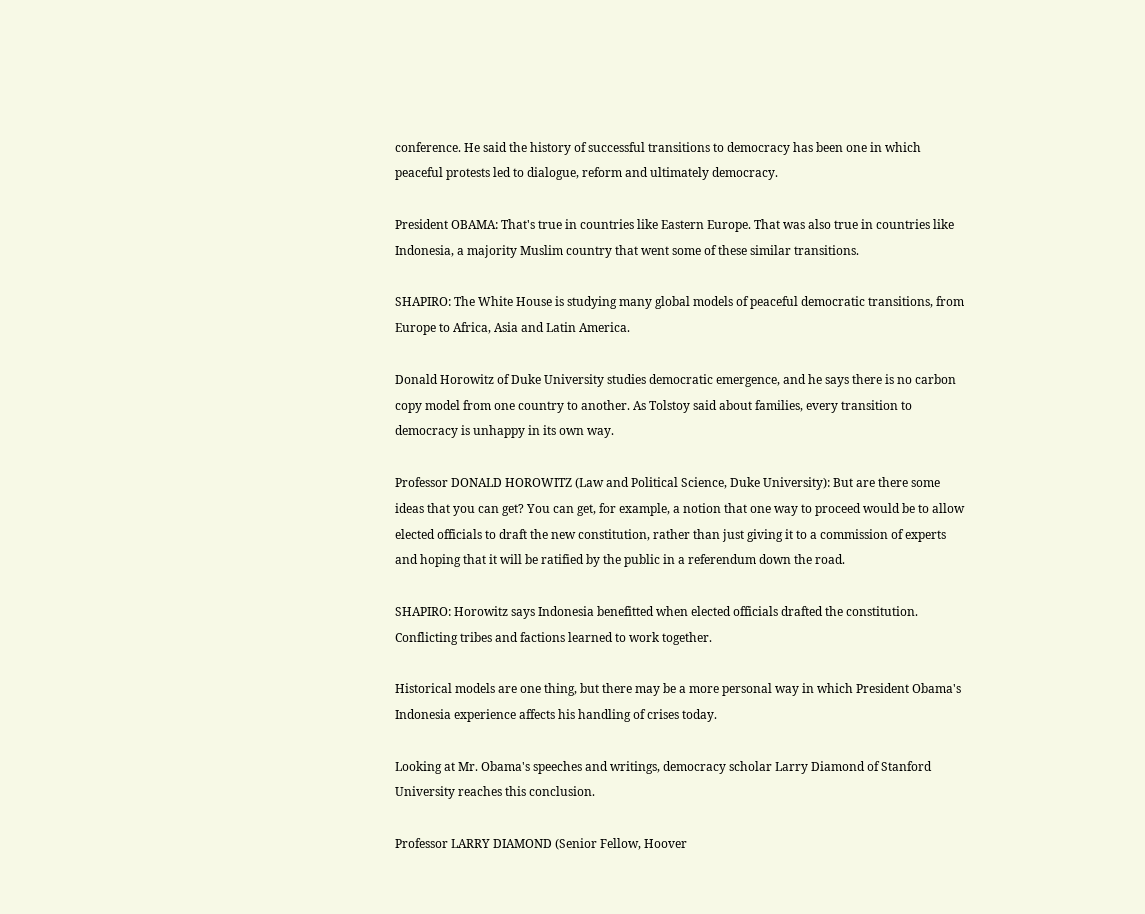conference. He said the history of successful transitions to democracy has been one in which peaceful protests led to dialogue, reform and ultimately democracy.

President OBAMA: That's true in countries like Eastern Europe. That was also true in countries like Indonesia, a majority Muslim country that went some of these similar transitions.

SHAPIRO: The White House is studying many global models of peaceful democratic transitions, from Europe to Africa, Asia and Latin America.

Donald Horowitz of Duke University studies democratic emergence, and he says there is no carbon copy model from one country to another. As Tolstoy said about families, every transition to democracy is unhappy in its own way.

Professor DONALD HOROWITZ (Law and Political Science, Duke University): But are there some ideas that you can get? You can get, for example, a notion that one way to proceed would be to allow elected officials to draft the new constitution, rather than just giving it to a commission of experts and hoping that it will be ratified by the public in a referendum down the road.

SHAPIRO: Horowitz says Indonesia benefitted when elected officials drafted the constitution. Conflicting tribes and factions learned to work together.

Historical models are one thing, but there may be a more personal way in which President Obama's Indonesia experience affects his handling of crises today.

Looking at Mr. Obama's speeches and writings, democracy scholar Larry Diamond of Stanford University reaches this conclusion.

Professor LARRY DIAMOND (Senior Fellow, Hoover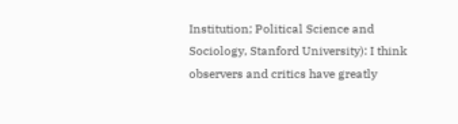Institution; Political Science and Sociology, Stanford University): I think observers and critics have greatly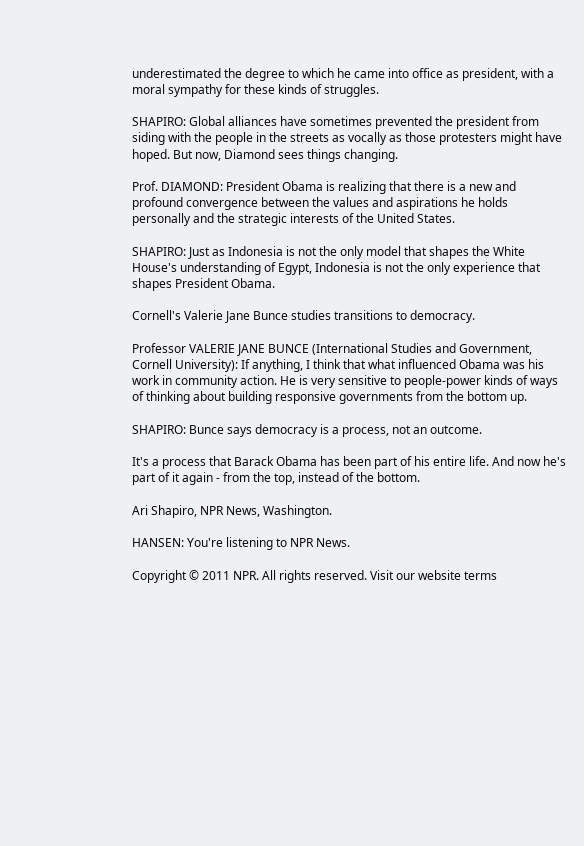underestimated the degree to which he came into office as president, with a moral sympathy for these kinds of struggles.

SHAPIRO: Global alliances have sometimes prevented the president from siding with the people in the streets as vocally as those protesters might have hoped. But now, Diamond sees things changing.

Prof. DIAMOND: President Obama is realizing that there is a new and profound convergence between the values and aspirations he holds personally and the strategic interests of the United States.

SHAPIRO: Just as Indonesia is not the only model that shapes the White House's understanding of Egypt, Indonesia is not the only experience that shapes President Obama.

Cornell's Valerie Jane Bunce studies transitions to democracy.

Professor VALERIE JANE BUNCE (International Studies and Government, Cornell University): If anything, I think that what influenced Obama was his work in community action. He is very sensitive to people-power kinds of ways of thinking about building responsive governments from the bottom up.

SHAPIRO: Bunce says democracy is a process, not an outcome.

It's a process that Barack Obama has been part of his entire life. And now he's part of it again - from the top, instead of the bottom.

Ari Shapiro, NPR News, Washington.

HANSEN: You're listening to NPR News.

Copyright © 2011 NPR. All rights reserved. Visit our website terms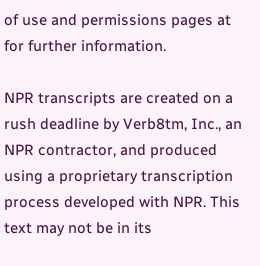of use and permissions pages at for further information.

NPR transcripts are created on a rush deadline by Verb8tm, Inc., an NPR contractor, and produced using a proprietary transcription process developed with NPR. This text may not be in its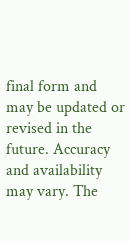final form and may be updated or revised in the future. Accuracy and availability may vary. The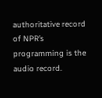authoritative record of NPR’s programming is the audio record.